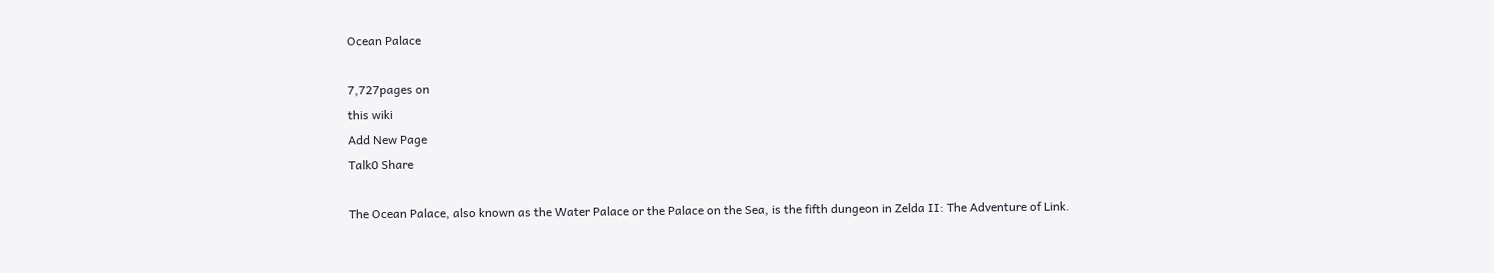Ocean Palace

7,727pages on
this wiki
Add New Page
Talk0 Share

The Ocean Palace, also known as the Water Palace or the Palace on the Sea, is the fifth dungeon in Zelda II: The Adventure of Link.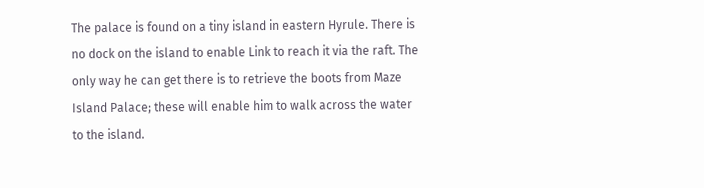The palace is found on a tiny island in eastern Hyrule. There is no dock on the island to enable Link to reach it via the raft. The only way he can get there is to retrieve the boots from Maze Island Palace; these will enable him to walk across the water to the island.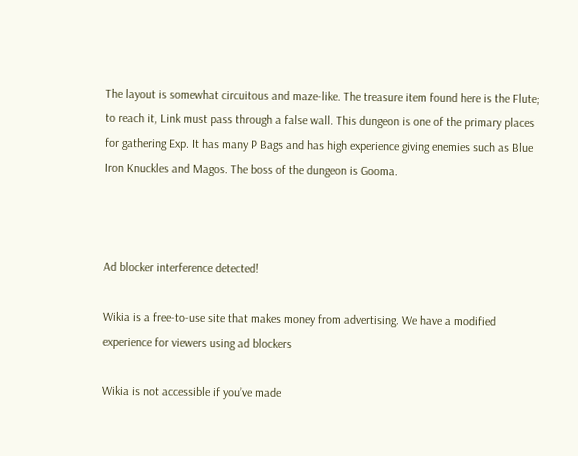The layout is somewhat circuitous and maze-like. The treasure item found here is the Flute; to reach it, Link must pass through a false wall. This dungeon is one of the primary places for gathering Exp. It has many P Bags and has high experience giving enemies such as Blue Iron Knuckles and Magos. The boss of the dungeon is Gooma.



Ad blocker interference detected!

Wikia is a free-to-use site that makes money from advertising. We have a modified experience for viewers using ad blockers

Wikia is not accessible if you’ve made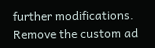further modifications. Remove the custom ad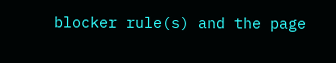blocker rule(s) and the page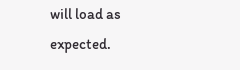will load as expected.